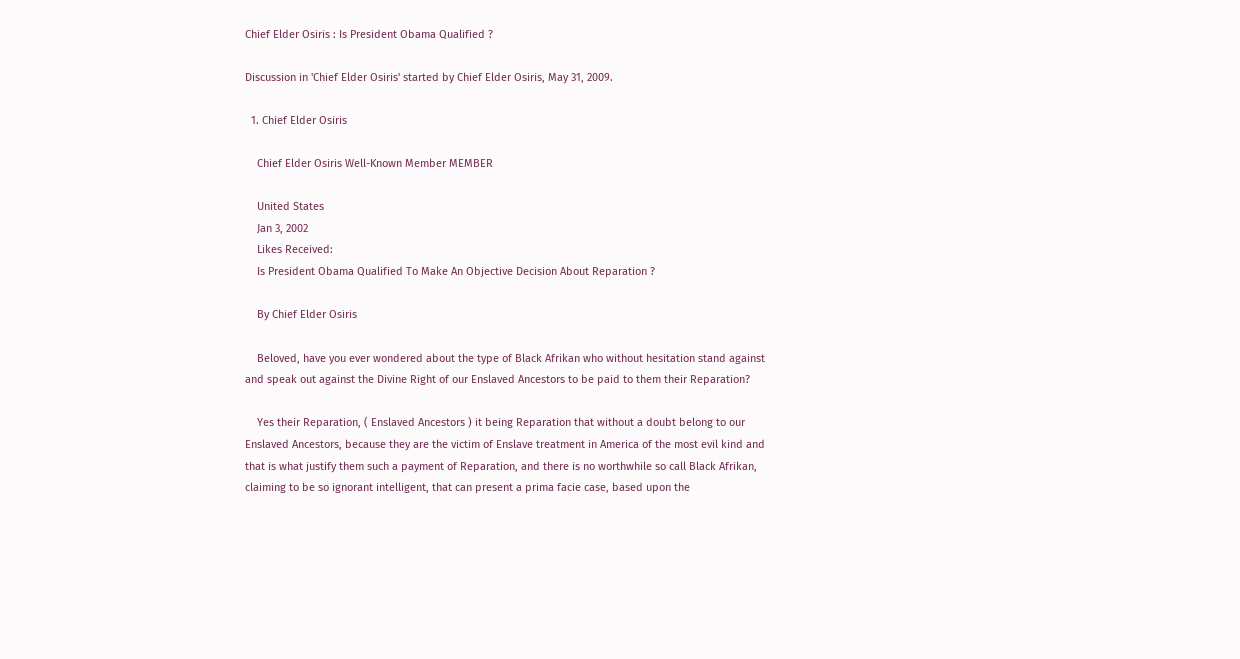Chief Elder Osiris : Is President Obama Qualified ?

Discussion in 'Chief Elder Osiris' started by Chief Elder Osiris, May 31, 2009.

  1. Chief Elder Osiris

    Chief Elder Osiris Well-Known Member MEMBER

    United States
    Jan 3, 2002
    Likes Received:
    Is President Obama Qualified To Make An Objective Decision About Reparation ?

    By Chief Elder Osiris

    Beloved, have you ever wondered about the type of Black Afrikan who without hesitation stand against and speak out against the Divine Right of our Enslaved Ancestors to be paid to them their Reparation?

    Yes their Reparation, ( Enslaved Ancestors ) it being Reparation that without a doubt belong to our Enslaved Ancestors, because they are the victim of Enslave treatment in America of the most evil kind and that is what justify them such a payment of Reparation, and there is no worthwhile so call Black Afrikan, claiming to be so ignorant intelligent, that can present a prima facie case, based upon the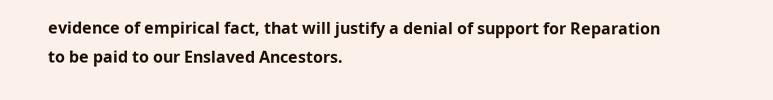evidence of empirical fact, that will justify a denial of support for Reparation to be paid to our Enslaved Ancestors.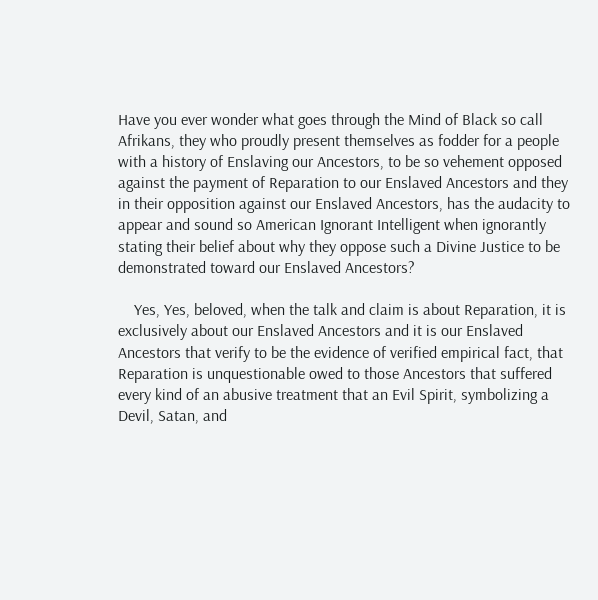Have you ever wonder what goes through the Mind of Black so call Afrikans, they who proudly present themselves as fodder for a people with a history of Enslaving our Ancestors, to be so vehement opposed against the payment of Reparation to our Enslaved Ancestors and they in their opposition against our Enslaved Ancestors, has the audacity to appear and sound so American Ignorant Intelligent when ignorantly stating their belief about why they oppose such a Divine Justice to be demonstrated toward our Enslaved Ancestors?

    Yes, Yes, beloved, when the talk and claim is about Reparation, it is exclusively about our Enslaved Ancestors and it is our Enslaved Ancestors that verify to be the evidence of verified empirical fact, that Reparation is unquestionable owed to those Ancestors that suffered every kind of an abusive treatment that an Evil Spirit, symbolizing a Devil, Satan, and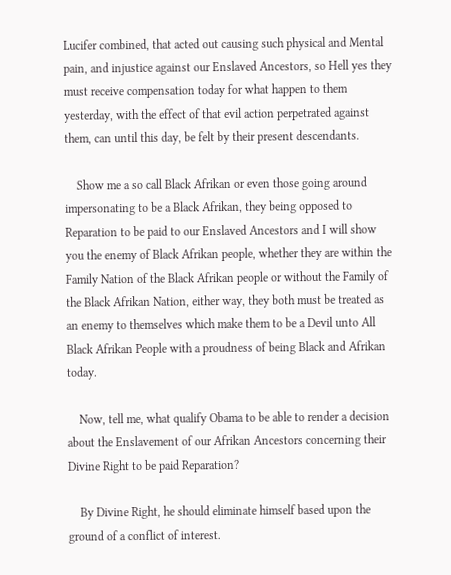Lucifer combined, that acted out causing such physical and Mental pain, and injustice against our Enslaved Ancestors, so Hell yes they must receive compensation today for what happen to them yesterday, with the effect of that evil action perpetrated against them, can until this day, be felt by their present descendants.

    Show me a so call Black Afrikan or even those going around impersonating to be a Black Afrikan, they being opposed to Reparation to be paid to our Enslaved Ancestors and I will show you the enemy of Black Afrikan people, whether they are within the Family Nation of the Black Afrikan people or without the Family of the Black Afrikan Nation, either way, they both must be treated as an enemy to themselves which make them to be a Devil unto All Black Afrikan People with a proudness of being Black and Afrikan today.

    Now, tell me, what qualify Obama to be able to render a decision about the Enslavement of our Afrikan Ancestors concerning their Divine Right to be paid Reparation?

    By Divine Right, he should eliminate himself based upon the ground of a conflict of interest.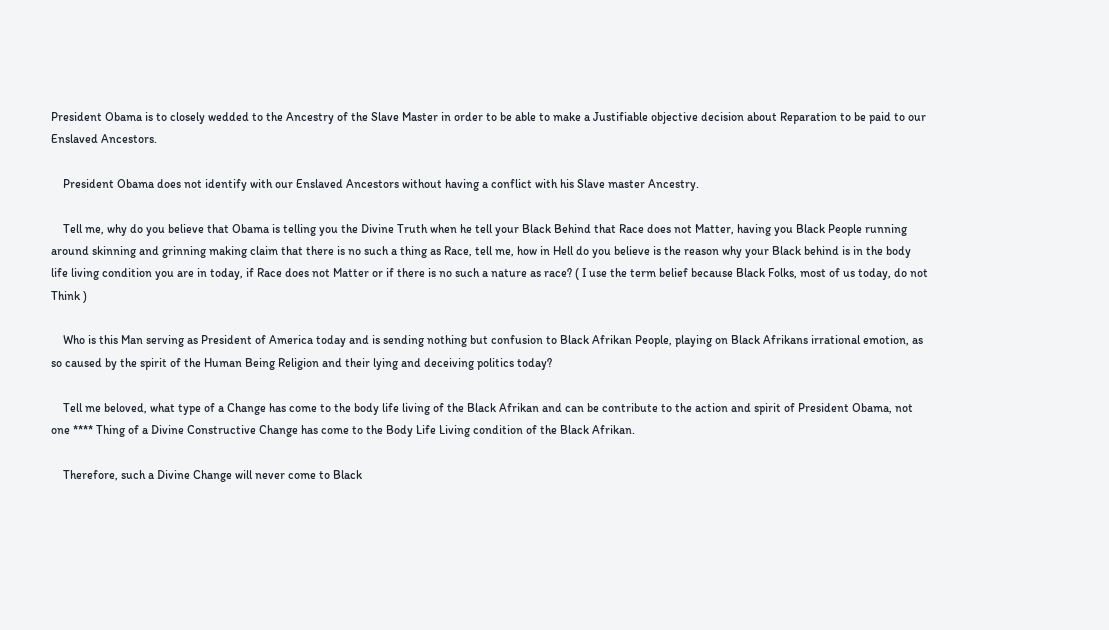President Obama is to closely wedded to the Ancestry of the Slave Master in order to be able to make a Justifiable objective decision about Reparation to be paid to our Enslaved Ancestors.

    President Obama does not identify with our Enslaved Ancestors without having a conflict with his Slave master Ancestry.

    Tell me, why do you believe that Obama is telling you the Divine Truth when he tell your Black Behind that Race does not Matter, having you Black People running around skinning and grinning making claim that there is no such a thing as Race, tell me, how in Hell do you believe is the reason why your Black behind is in the body life living condition you are in today, if Race does not Matter or if there is no such a nature as race? ( I use the term belief because Black Folks, most of us today, do not Think )

    Who is this Man serving as President of America today and is sending nothing but confusion to Black Afrikan People, playing on Black Afrikans irrational emotion, as so caused by the spirit of the Human Being Religion and their lying and deceiving politics today?

    Tell me beloved, what type of a Change has come to the body life living of the Black Afrikan and can be contribute to the action and spirit of President Obama, not one **** Thing of a Divine Constructive Change has come to the Body Life Living condition of the Black Afrikan.

    Therefore, such a Divine Change will never come to Black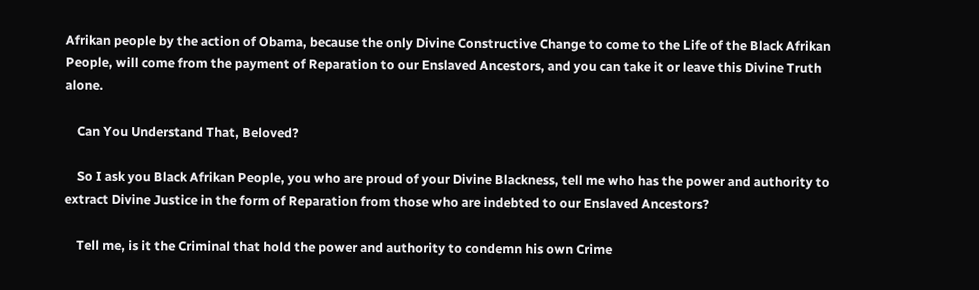Afrikan people by the action of Obama, because the only Divine Constructive Change to come to the Life of the Black Afrikan People, will come from the payment of Reparation to our Enslaved Ancestors, and you can take it or leave this Divine Truth alone.

    Can You Understand That, Beloved?

    So I ask you Black Afrikan People, you who are proud of your Divine Blackness, tell me who has the power and authority to extract Divine Justice in the form of Reparation from those who are indebted to our Enslaved Ancestors?

    Tell me, is it the Criminal that hold the power and authority to condemn his own Crime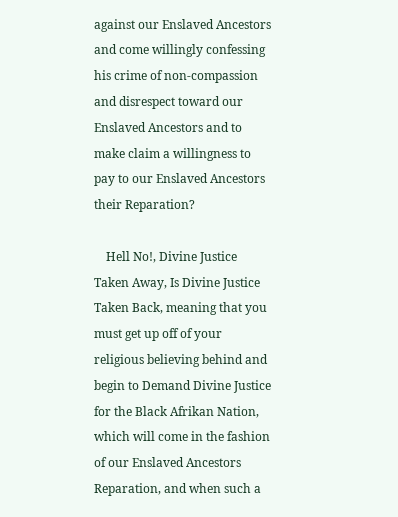against our Enslaved Ancestors and come willingly confessing his crime of non-compassion and disrespect toward our Enslaved Ancestors and to make claim a willingness to pay to our Enslaved Ancestors their Reparation?

    Hell No!, Divine Justice Taken Away, Is Divine Justice Taken Back, meaning that you must get up off of your religious believing behind and begin to Demand Divine Justice for the Black Afrikan Nation, which will come in the fashion of our Enslaved Ancestors Reparation, and when such a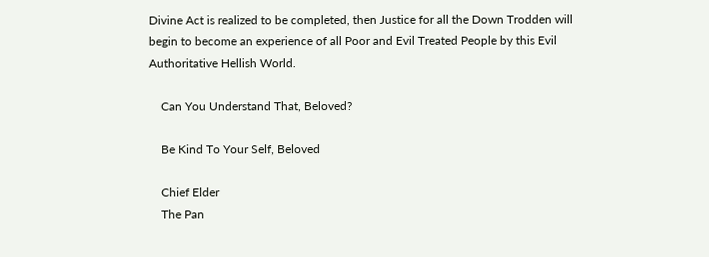Divine Act is realized to be completed, then Justice for all the Down Trodden will begin to become an experience of all Poor and Evil Treated People by this Evil Authoritative Hellish World.

    Can You Understand That, Beloved?

    Be Kind To Your Self, Beloved

    Chief Elder
    The Pan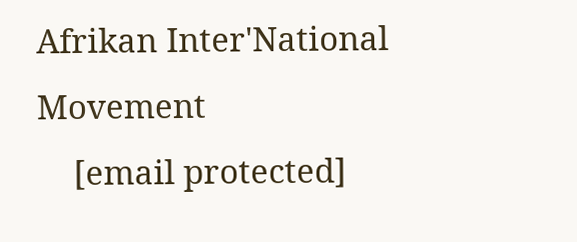Afrikan Inter'National Movement
    [email protected]